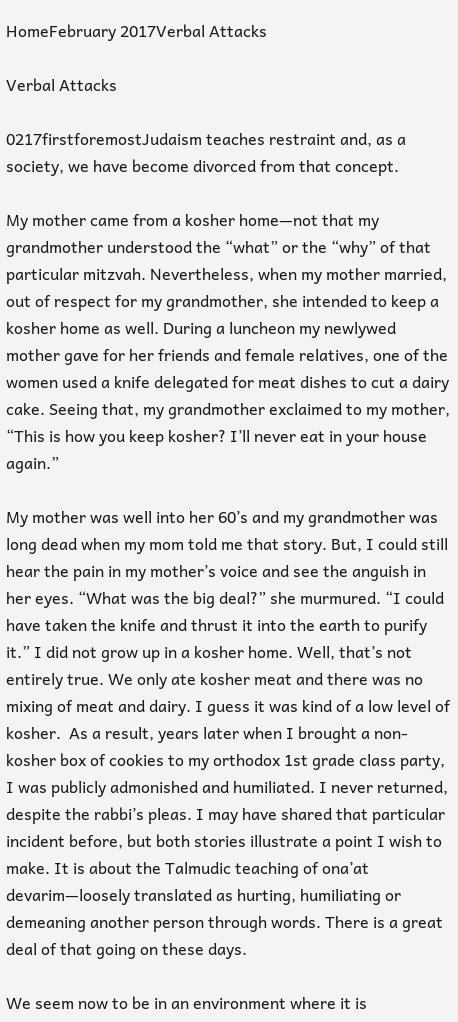HomeFebruary 2017Verbal Attacks

Verbal Attacks

0217firstforemostJudaism teaches restraint and, as a society, we have become divorced from that concept.

My mother came from a kosher home—not that my grandmother understood the “what” or the “why” of that particular mitzvah. Nevertheless, when my mother married, out of respect for my grandmother, she intended to keep a kosher home as well. During a luncheon my newlywed mother gave for her friends and female relatives, one of the women used a knife delegated for meat dishes to cut a dairy cake. Seeing that, my grandmother exclaimed to my mother, “This is how you keep kosher? I’ll never eat in your house again.”

My mother was well into her 60’s and my grandmother was long dead when my mom told me that story. But, I could still hear the pain in my mother’s voice and see the anguish in her eyes. “What was the big deal?” she murmured. “I could have taken the knife and thrust it into the earth to purify it.” I did not grow up in a kosher home. Well, that’s not entirely true. We only ate kosher meat and there was no mixing of meat and dairy. I guess it was kind of a low level of kosher.  As a result, years later when I brought a non-kosher box of cookies to my orthodox 1st grade class party, I was publicly admonished and humiliated. I never returned, despite the rabbi’s pleas. I may have shared that particular incident before, but both stories illustrate a point I wish to make. It is about the Talmudic teaching of ona’at devarim—loosely translated as hurting, humiliating or demeaning another person through words. There is a great deal of that going on these days.

We seem now to be in an environment where it is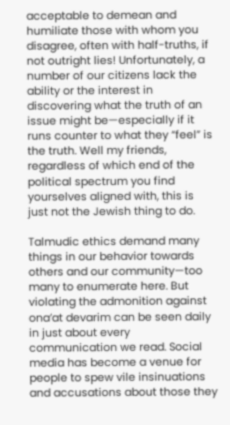acceptable to demean and humiliate those with whom you disagree, often with half-truths, if not outright lies! Unfortunately, a number of our citizens lack the ability or the interest in discovering what the truth of an issue might be—especially if it runs counter to what they “feel” is the truth. Well my friends, regardless of which end of the political spectrum you find yourselves aligned with, this is just not the Jewish thing to do.

Talmudic ethics demand many things in our behavior towards others and our community—too many to enumerate here. But violating the admonition against ona’at devarim can be seen daily in just about every communication we read. Social media has become a venue for people to spew vile insinuations and accusations about those they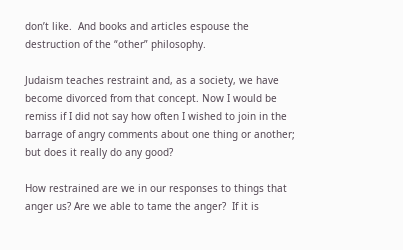don’t like.  And books and articles espouse the destruction of the “other” philosophy.

Judaism teaches restraint and, as a society, we have become divorced from that concept. Now I would be remiss if I did not say how often I wished to join in the barrage of angry comments about one thing or another; but does it really do any good?

How restrained are we in our responses to things that anger us? Are we able to tame the anger?  If it is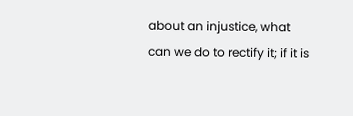about an injustice, what can we do to rectify it; if it is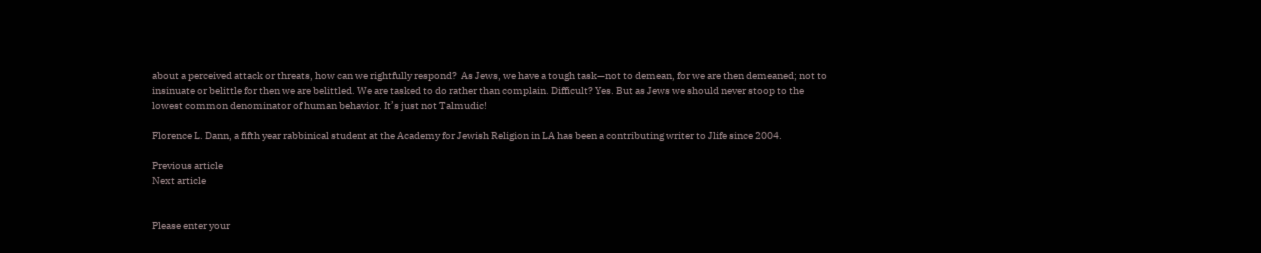about a perceived attack or threats, how can we rightfully respond?  As Jews, we have a tough task—not to demean, for we are then demeaned; not to insinuate or belittle for then we are belittled. We are tasked to do rather than complain. Difficult? Yes. But as Jews we should never stoop to the lowest common denominator of human behavior. It’s just not Talmudic!

Florence L. Dann, a fifth year rabbinical student at the Academy for Jewish Religion in LA has been a contributing writer to Jlife since 2004.

Previous article
Next article


Please enter your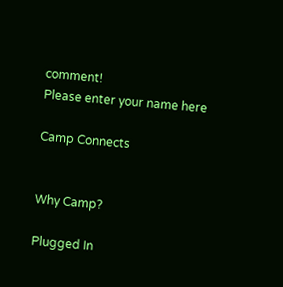comment!
Please enter your name here

Camp Connects


Why Camp?

Plugged In